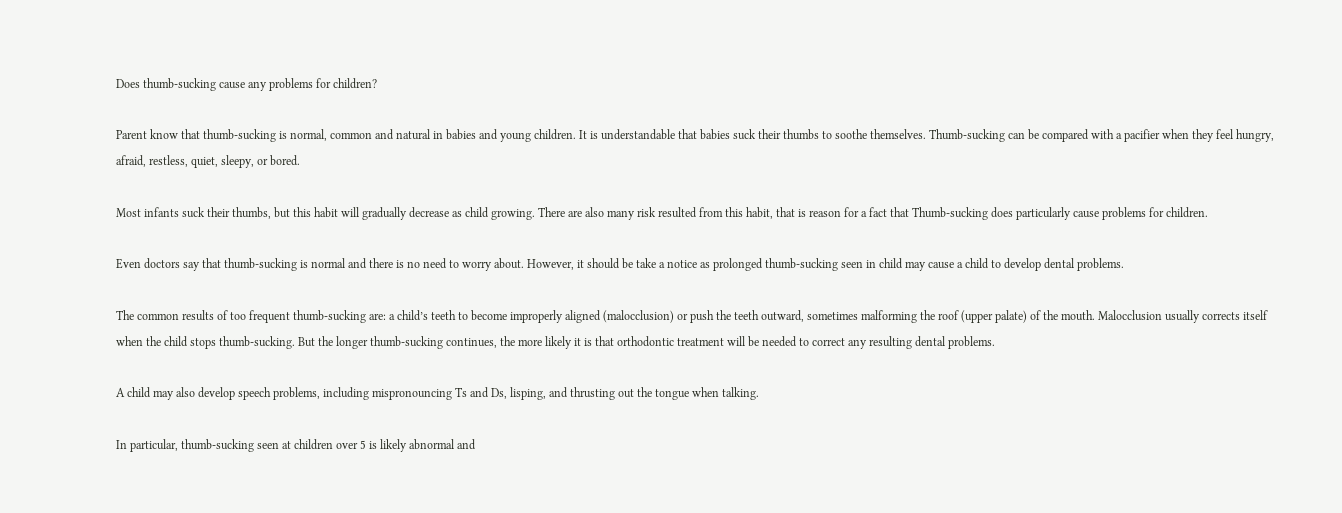Does thumb-sucking cause any problems for children?

Parent know that thumb-sucking is normal, common and natural in babies and young children. It is understandable that babies suck their thumbs to soothe themselves. Thumb-sucking can be compared with a pacifier when they feel hungry, afraid, restless, quiet, sleepy, or bored.

Most infants suck their thumbs, but this habit will gradually decrease as child growing. There are also many risk resulted from this habit, that is reason for a fact that Thumb-sucking does particularly cause problems for children.

Even doctors say that thumb-sucking is normal and there is no need to worry about. However, it should be take a notice as prolonged thumb-sucking seen in child may cause a child to develop dental problems.

The common results of too frequent thumb-sucking are: a child’s teeth to become improperly aligned (malocclusion) or push the teeth outward, sometimes malforming the roof (upper palate) of the mouth. Malocclusion usually corrects itself when the child stops thumb-sucking. But the longer thumb-sucking continues, the more likely it is that orthodontic treatment will be needed to correct any resulting dental problems.

A child may also develop speech problems, including mispronouncing Ts and Ds, lisping, and thrusting out the tongue when talking.

In particular, thumb-sucking seen at children over 5 is likely abnormal and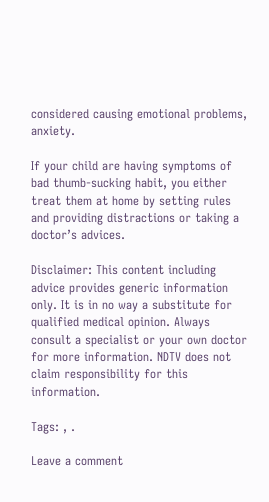considered causing emotional problems, anxiety.

If your child are having symptoms of bad thumb-sucking habit, you either treat them at home by setting rules and providing distractions or taking a doctor’s advices.

Disclaimer: This content including advice provides generic information only. It is in no way a substitute for qualified medical opinion. Always consult a specialist or your own doctor for more information. NDTV does not claim responsibility for this information.

Tags: , .

Leave a comment